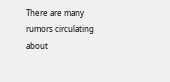There are many rumors circulating about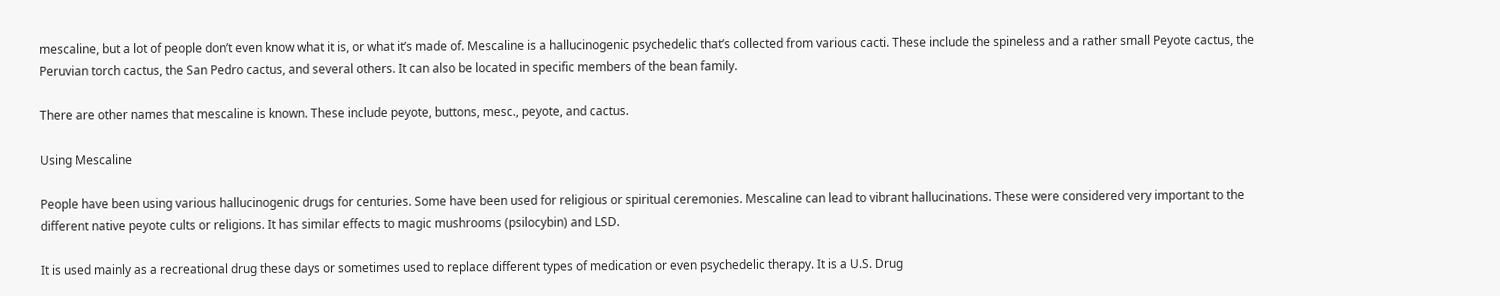mescaline, but a lot of people don’t even know what it is, or what it’s made of. Mescaline is a hallucinogenic psychedelic that’s collected from various cacti. These include the spineless and a rather small Peyote cactus, the Peruvian torch cactus, the San Pedro cactus, and several others. It can also be located in specific members of the bean family.

There are other names that mescaline is known. These include peyote, buttons, mesc., peyote, and cactus.

Using Mescaline

People have been using various hallucinogenic drugs for centuries. Some have been used for religious or spiritual ceremonies. Mescaline can lead to vibrant hallucinations. These were considered very important to the different native peyote cults or religions. It has similar effects to magic mushrooms (psilocybin) and LSD.

It is used mainly as a recreational drug these days or sometimes used to replace different types of medication or even psychedelic therapy. It is a U.S. Drug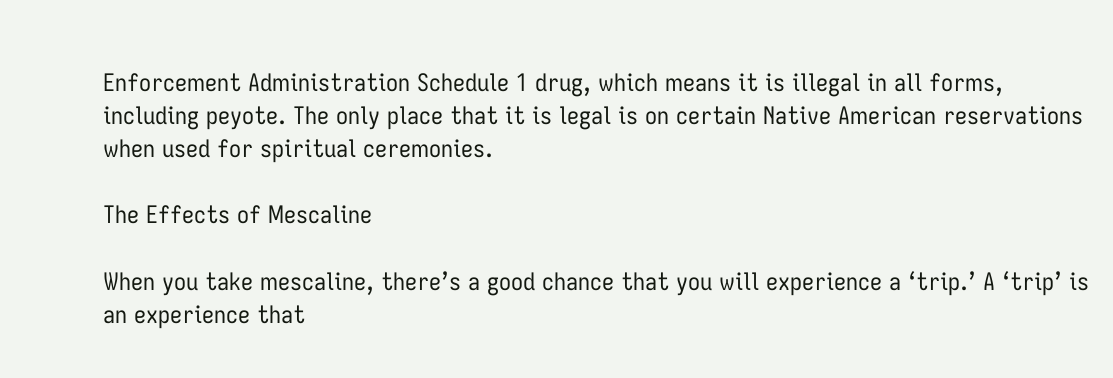Enforcement Administration Schedule 1 drug, which means it is illegal in all forms, including peyote. The only place that it is legal is on certain Native American reservations when used for spiritual ceremonies.

The Effects of Mescaline

When you take mescaline, there’s a good chance that you will experience a ‘trip.’ A ‘trip’ is an experience that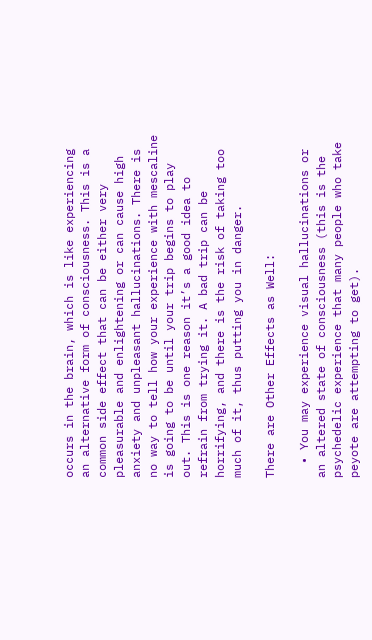occurs in the brain, which is like experiencing an alternative form of consciousness. This is a common side effect that can be either very pleasurable and enlightening or can cause high anxiety and unpleasant hallucinations. There is no way to tell how your experience with mescaline is going to be until your trip begins to play out. This is one reason it’s a good idea to refrain from trying it. A bad trip can be horrifying, and there is the risk of taking too much of it, thus putting you in danger.

There are Other Effects as Well:

  • You may experience visual hallucinations or an altered state of consciousness (this is the psychedelic experience that many people who take peyote are attempting to get).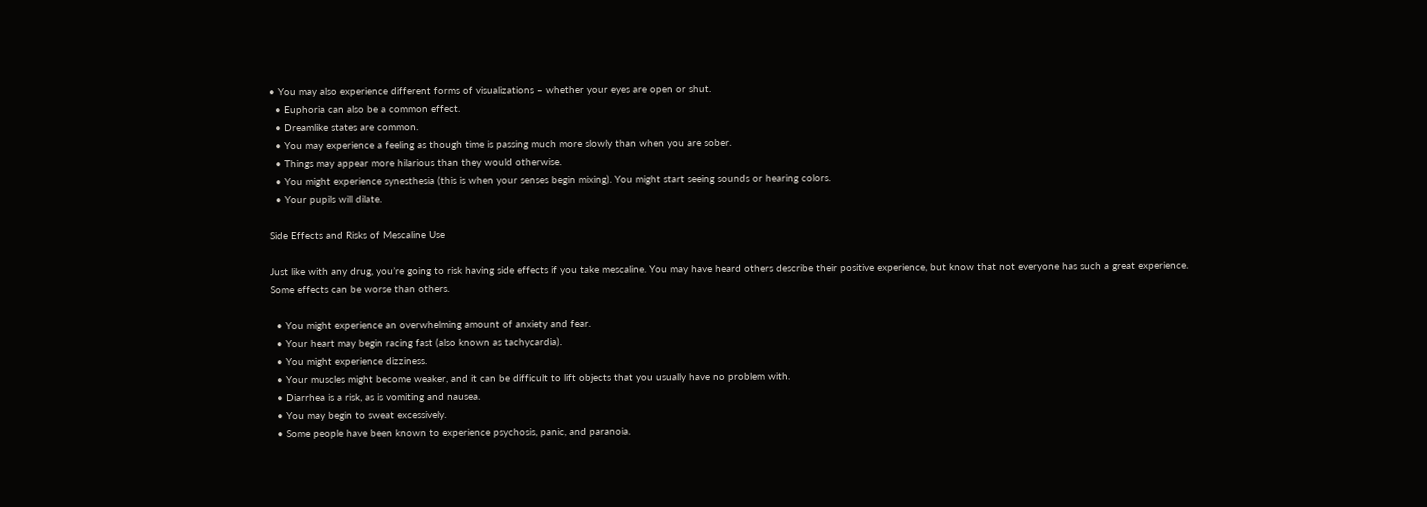• You may also experience different forms of visualizations – whether your eyes are open or shut.
  • Euphoria can also be a common effect.
  • Dreamlike states are common.
  • You may experience a feeling as though time is passing much more slowly than when you are sober.
  • Things may appear more hilarious than they would otherwise.
  • You might experience synesthesia (this is when your senses begin mixing). You might start seeing sounds or hearing colors.
  • Your pupils will dilate.

Side Effects and Risks of Mescaline Use

Just like with any drug, you’re going to risk having side effects if you take mescaline. You may have heard others describe their positive experience, but know that not everyone has such a great experience. Some effects can be worse than others.

  • You might experience an overwhelming amount of anxiety and fear.
  • Your heart may begin racing fast (also known as tachycardia).
  • You might experience dizziness.
  • Your muscles might become weaker, and it can be difficult to lift objects that you usually have no problem with.
  • Diarrhea is a risk, as is vomiting and nausea.
  • You may begin to sweat excessively.
  • Some people have been known to experience psychosis, panic, and paranoia.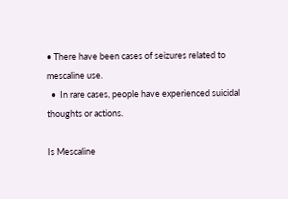• There have been cases of seizures related to mescaline use.
  •  In rare cases, people have experienced suicidal thoughts or actions.

Is Mescaline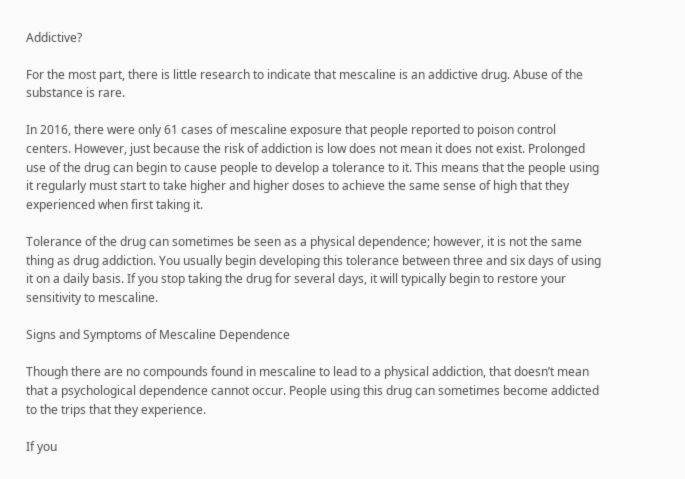Addictive?

For the most part, there is little research to indicate that mescaline is an addictive drug. Abuse of the substance is rare.

In 2016, there were only 61 cases of mescaline exposure that people reported to poison control centers. However, just because the risk of addiction is low does not mean it does not exist. Prolonged use of the drug can begin to cause people to develop a tolerance to it. This means that the people using it regularly must start to take higher and higher doses to achieve the same sense of high that they experienced when first taking it.

Tolerance of the drug can sometimes be seen as a physical dependence; however, it is not the same thing as drug addiction. You usually begin developing this tolerance between three and six days of using it on a daily basis. If you stop taking the drug for several days, it will typically begin to restore your sensitivity to mescaline.

Signs and Symptoms of Mescaline Dependence

Though there are no compounds found in mescaline to lead to a physical addiction, that doesn’t mean that a psychological dependence cannot occur. People using this drug can sometimes become addicted to the trips that they experience.

If you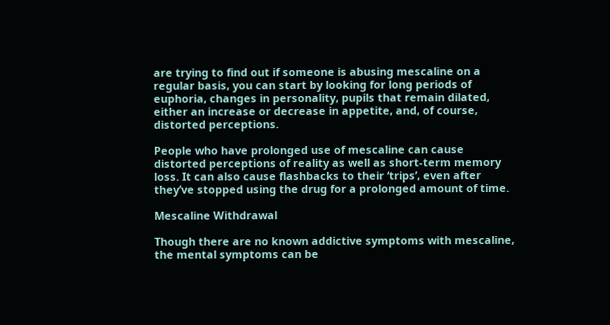are trying to find out if someone is abusing mescaline on a regular basis, you can start by looking for long periods of euphoria, changes in personality, pupils that remain dilated, either an increase or decrease in appetite, and, of course, distorted perceptions.

People who have prolonged use of mescaline can cause distorted perceptions of reality as well as short-term memory loss. It can also cause flashbacks to their ‘trips’, even after they’ve stopped using the drug for a prolonged amount of time.

Mescaline Withdrawal

Though there are no known addictive symptoms with mescaline, the mental symptoms can be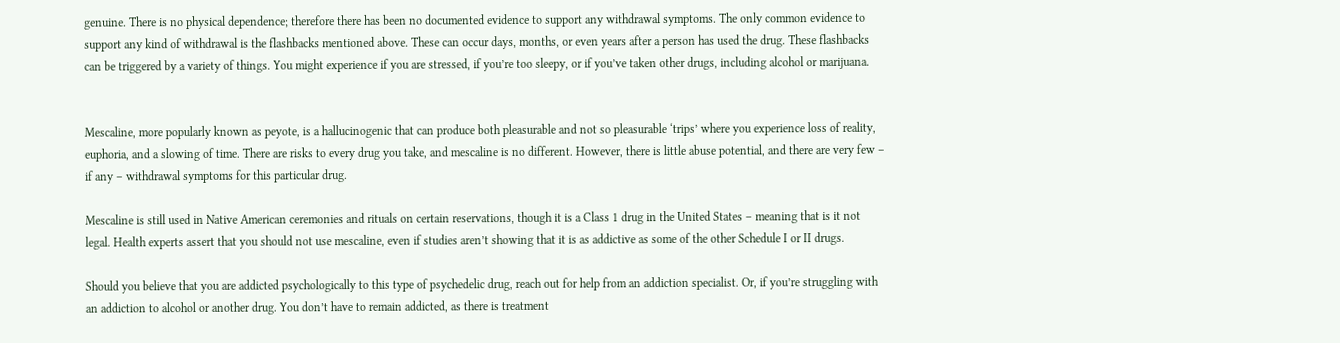genuine. There is no physical dependence; therefore there has been no documented evidence to support any withdrawal symptoms. The only common evidence to support any kind of withdrawal is the flashbacks mentioned above. These can occur days, months, or even years after a person has used the drug. These flashbacks can be triggered by a variety of things. You might experience if you are stressed, if you’re too sleepy, or if you’ve taken other drugs, including alcohol or marijuana.


Mescaline, more popularly known as peyote, is a hallucinogenic that can produce both pleasurable and not so pleasurable ‘trips’ where you experience loss of reality, euphoria, and a slowing of time. There are risks to every drug you take, and mescaline is no different. However, there is little abuse potential, and there are very few – if any – withdrawal symptoms for this particular drug.

Mescaline is still used in Native American ceremonies and rituals on certain reservations, though it is a Class 1 drug in the United States – meaning that is it not legal. Health experts assert that you should not use mescaline, even if studies aren’t showing that it is as addictive as some of the other Schedule I or II drugs.

Should you believe that you are addicted psychologically to this type of psychedelic drug, reach out for help from an addiction specialist. Or, if you’re struggling with an addiction to alcohol or another drug. You don’t have to remain addicted, as there is treatment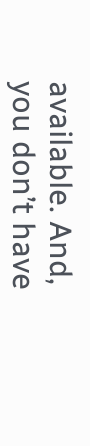available. And, you don’t have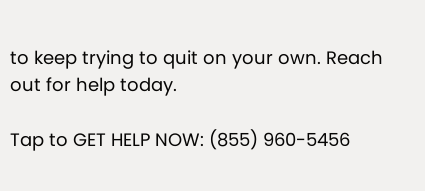to keep trying to quit on your own. Reach out for help today.

Tap to GET HELP NOW: (855) 960-5456